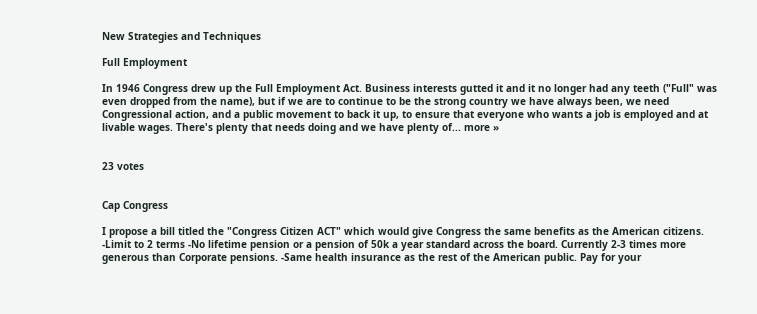New Strategies and Techniques

Full Employment

In 1946 Congress drew up the Full Employment Act. Business interests gutted it and it no longer had any teeth ("Full" was even dropped from the name), but if we are to continue to be the strong country we have always been, we need Congressional action, and a public movement to back it up, to ensure that everyone who wants a job is employed and at livable wages. There's plenty that needs doing and we have plenty of... more »


23 votes


Cap Congress

I propose a bill titled the "Congress Citizen ACT" which would give Congress the same benefits as the American citizens. -Limit to 2 terms -No lifetime pension or a pension of 50k a year standard across the board. Currently 2-3 times more generous than Corporate pensions. -Same health insurance as the rest of the American public. Pay for your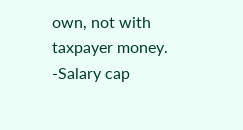own, not with taxpayer money. -Salary cap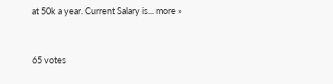at 50k a year. Current Salary is... more »


65 votes